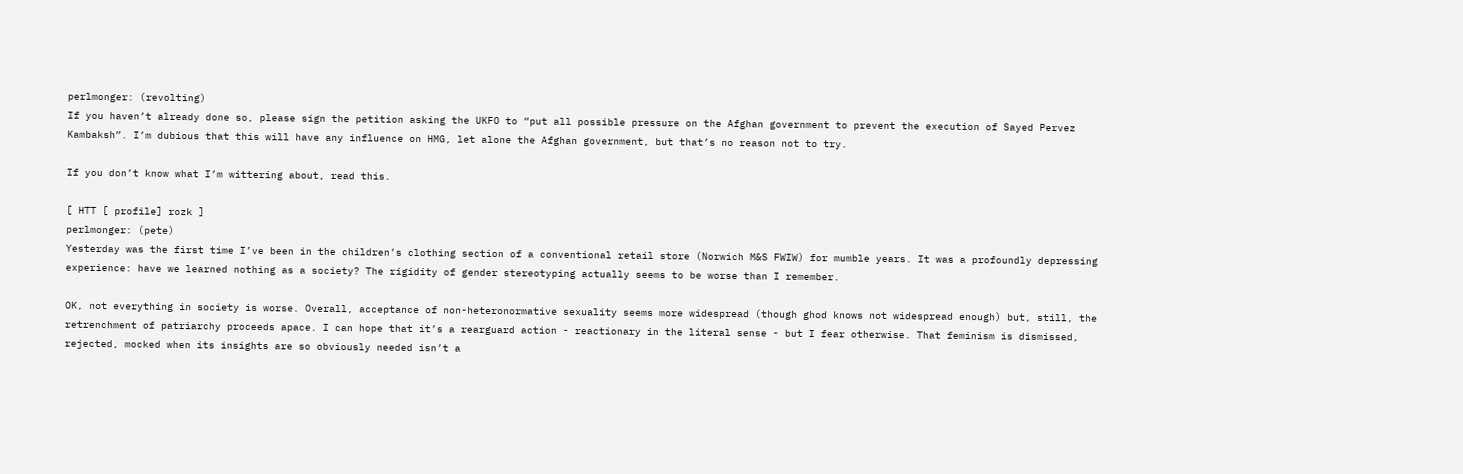perlmonger: (revolting)
If you haven’t already done so, please sign the petition asking the UKFO to “put all possible pressure on the Afghan government to prevent the execution of Sayed Pervez Kambaksh”. I’m dubious that this will have any influence on HMG, let alone the Afghan government, but that’s no reason not to try.

If you don’t know what I’m wittering about, read this.

[ HTT [ profile] rozk ]
perlmonger: (pete)
Yesterday was the first time I’ve been in the children’s clothing section of a conventional retail store (Norwich M&S FWIW) for mumble years. It was a profoundly depressing experience: have we learned nothing as a society? The rigidity of gender stereotyping actually seems to be worse than I remember.

OK, not everything in society is worse. Overall, acceptance of non-heteronormative sexuality seems more widespread (though ghod knows not widespread enough) but, still, the retrenchment of patriarchy proceeds apace. I can hope that it’s a rearguard action - reactionary in the literal sense - but I fear otherwise. That feminism is dismissed, rejected, mocked when its insights are so obviously needed isn’t a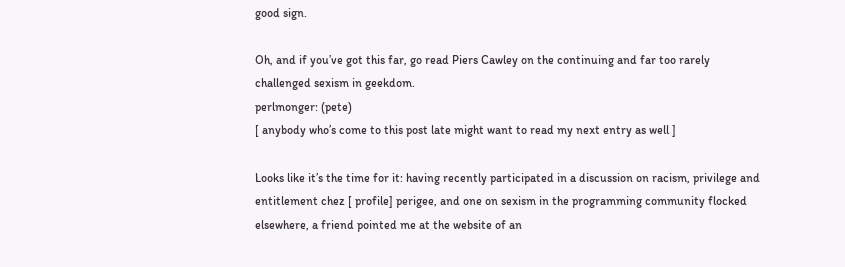good sign.

Oh, and if you’ve got this far, go read Piers Cawley on the continuing and far too rarely challenged sexism in geekdom.
perlmonger: (pete)
[ anybody who’s come to this post late might want to read my next entry as well ]

Looks like it’s the time for it: having recently participated in a discussion on racism, privilege and entitlement chez [ profile] perigee, and one on sexism in the programming community flocked elsewhere, a friend pointed me at the website of an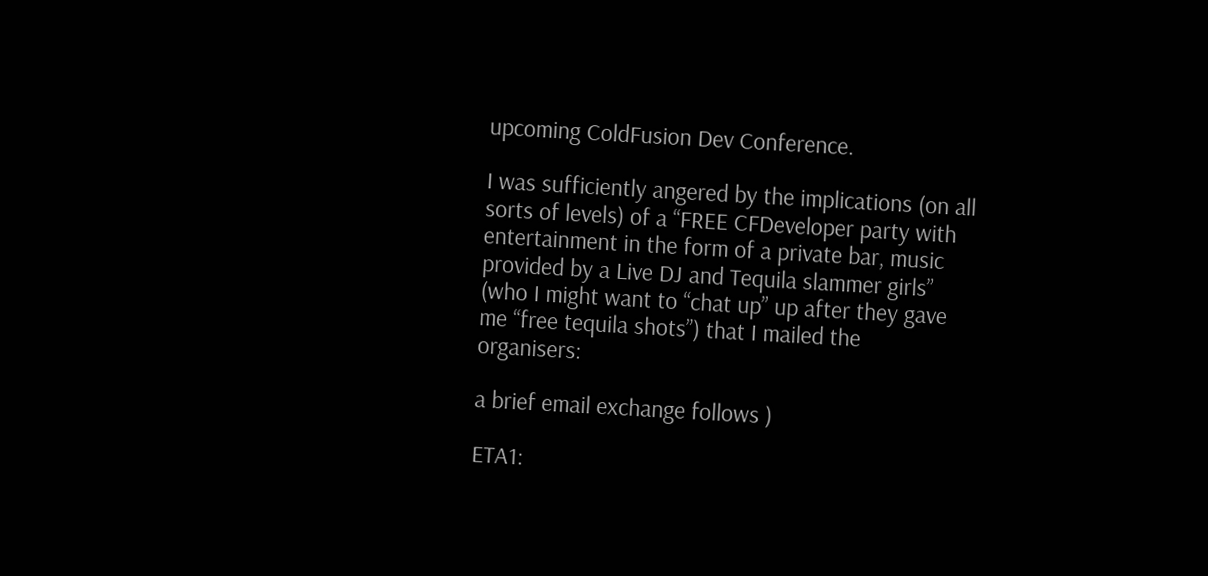upcoming ColdFusion Dev Conference.

I was sufficiently angered by the implications (on all sorts of levels) of a “FREE CFDeveloper party with entertainment in the form of a private bar, music provided by a Live DJ and Tequila slammer girls” (who I might want to “chat up” up after they gave me “free tequila shots”) that I mailed the organisers:

a brief email exchange follows )

ETA1: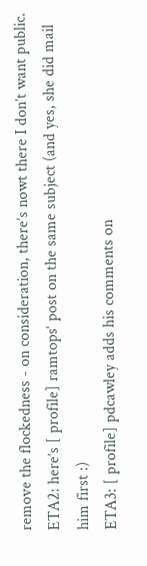remove the flockedness - on consideration, there’s nowt there I don’t want public.
ETA2: here’s [ profile] ramtops‘ post on the same subject (and yes, she did mail him first :)
ETA3: [ profile] pdcawley adds his comments on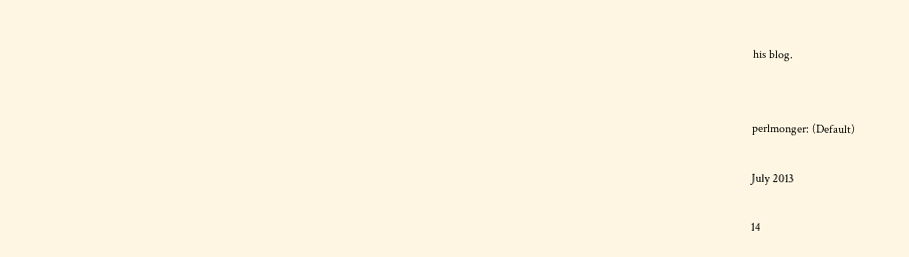his blog.


perlmonger: (Default)

July 2013

14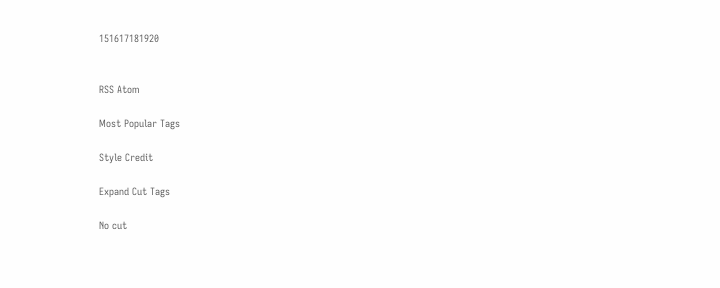151617181920


RSS Atom

Most Popular Tags

Style Credit

Expand Cut Tags

No cut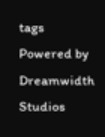tags
Powered by Dreamwidth Studios